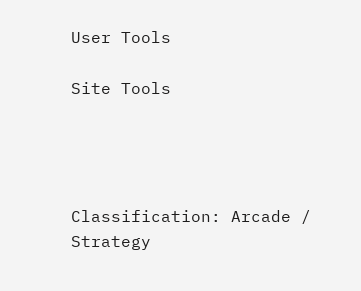User Tools

Site Tools




Classification: Arcade / Strategy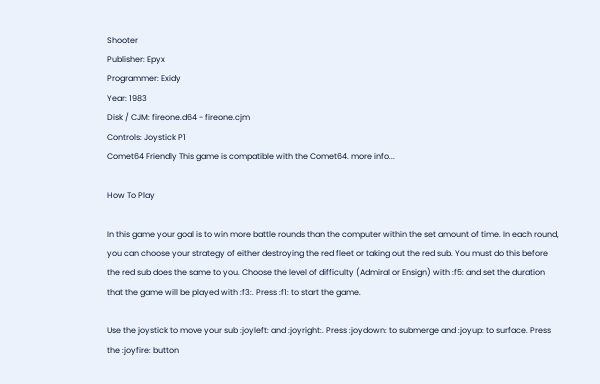Shooter
Publisher: Epyx
Programmer: Exidy
Year: 1983
Disk / CJM: fireone.d64 - fireone.cjm
Controls: Joystick P1
Comet64 Friendly This game is compatible with the Comet64. more info...

How To Play

In this game your goal is to win more battle rounds than the computer within the set amount of time. In each round, you can choose your strategy of either destroying the red fleet or taking out the red sub. You must do this before the red sub does the same to you. Choose the level of difficulty (Admiral or Ensign) with :f5: and set the duration that the game will be played with :f3:. Press :f1: to start the game.

Use the joystick to move your sub :joyleft: and :joyright:. Press :joydown: to submerge and :joyup: to surface. Press the :joyfire: button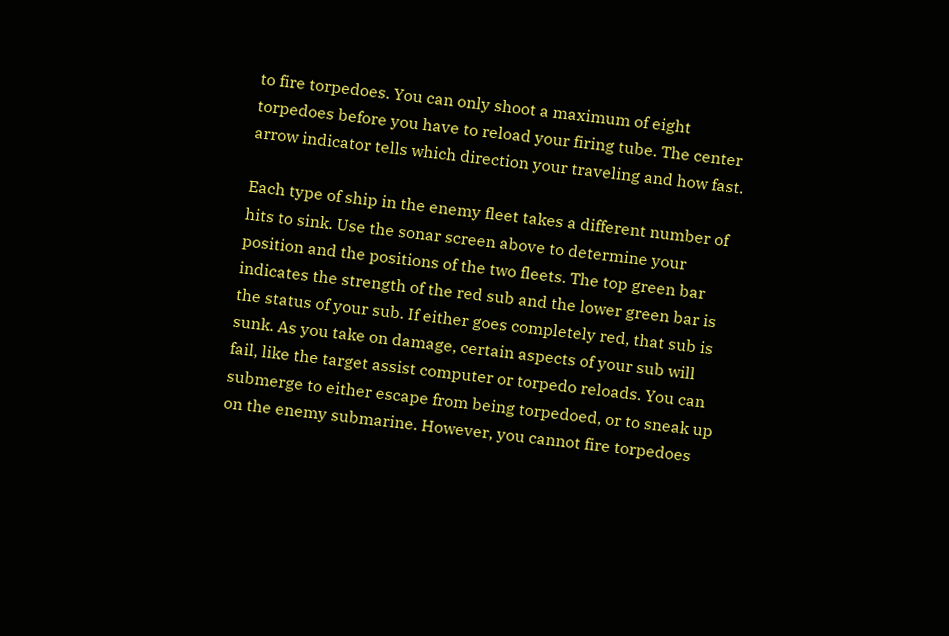to fire torpedoes. You can only shoot a maximum of eight torpedoes before you have to reload your firing tube. The center arrow indicator tells which direction your traveling and how fast.

Each type of ship in the enemy fleet takes a different number of hits to sink. Use the sonar screen above to determine your position and the positions of the two fleets. The top green bar indicates the strength of the red sub and the lower green bar is the status of your sub. If either goes completely red, that sub is sunk. As you take on damage, certain aspects of your sub will fail, like the target assist computer or torpedo reloads. You can submerge to either escape from being torpedoed, or to sneak up on the enemy submarine. However, you cannot fire torpedoes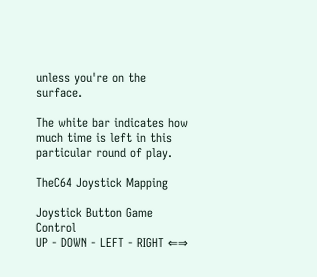unless you're on the surface.

The white bar indicates how much time is left in this particular round of play.

TheC64 Joystick Mapping

Joystick Button Game Control
UP - DOWN - LEFT - RIGHT ⇐⇒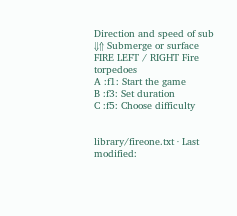Direction and speed of sub
⇓⇑ Submerge or surface
FIRE LEFT / RIGHT Fire torpedoes
A :f1: Start the game
B :f3: Set duration
C :f5: Choose difficulty


library/fireone.txt · Last modified: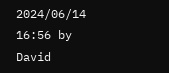2024/06/14 16:56 by David